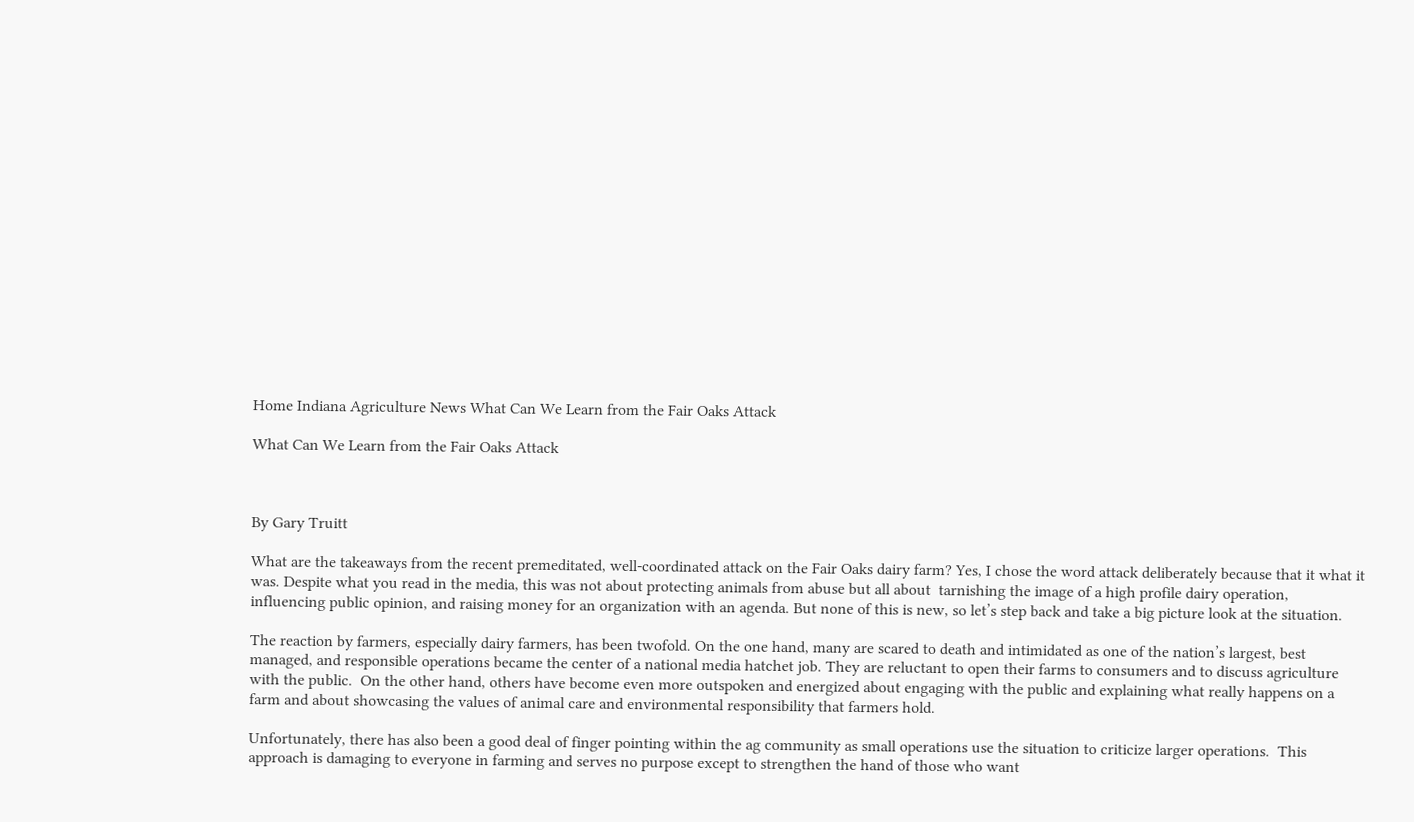Home Indiana Agriculture News What Can We Learn from the Fair Oaks Attack

What Can We Learn from the Fair Oaks Attack



By Gary Truitt

What are the takeaways from the recent premeditated, well-coordinated attack on the Fair Oaks dairy farm? Yes, I chose the word attack deliberately because that it what it was. Despite what you read in the media, this was not about protecting animals from abuse but all about  tarnishing the image of a high profile dairy operation, influencing public opinion, and raising money for an organization with an agenda. But none of this is new, so let’s step back and take a big picture look at the situation.

The reaction by farmers, especially dairy farmers, has been twofold. On the one hand, many are scared to death and intimidated as one of the nation’s largest, best managed, and responsible operations became the center of a national media hatchet job. They are reluctant to open their farms to consumers and to discuss agriculture with the public.  On the other hand, others have become even more outspoken and energized about engaging with the public and explaining what really happens on a farm and about showcasing the values of animal care and environmental responsibility that farmers hold.

Unfortunately, there has also been a good deal of finger pointing within the ag community as small operations use the situation to criticize larger operations.  This approach is damaging to everyone in farming and serves no purpose except to strengthen the hand of those who want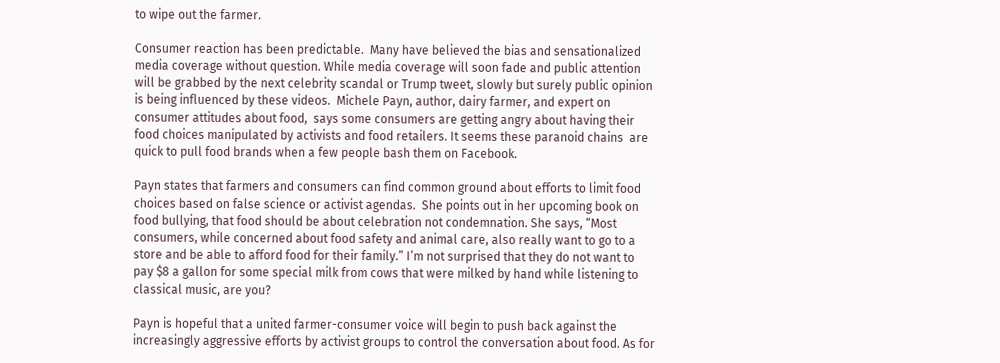to wipe out the farmer.

Consumer reaction has been predictable.  Many have believed the bias and sensationalized media coverage without question. While media coverage will soon fade and public attention will be grabbed by the next celebrity scandal or Trump tweet, slowly but surely public opinion is being influenced by these videos.  Michele Payn, author, dairy farmer, and expert on consumer attitudes about food,  says some consumers are getting angry about having their food choices manipulated by activists and food retailers. It seems these paranoid chains  are quick to pull food brands when a few people bash them on Facebook.

Payn states that farmers and consumers can find common ground about efforts to limit food choices based on false science or activist agendas.  She points out in her upcoming book on food bullying, that food should be about celebration not condemnation. She says, “Most consumers, while concerned about food safety and animal care, also really want to go to a store and be able to afford food for their family.” I’m not surprised that they do not want to pay $8 a gallon for some special milk from cows that were milked by hand while listening to classical music, are you?

Payn is hopeful that a united farmer-consumer voice will begin to push back against the increasingly aggressive efforts by activist groups to control the conversation about food. As for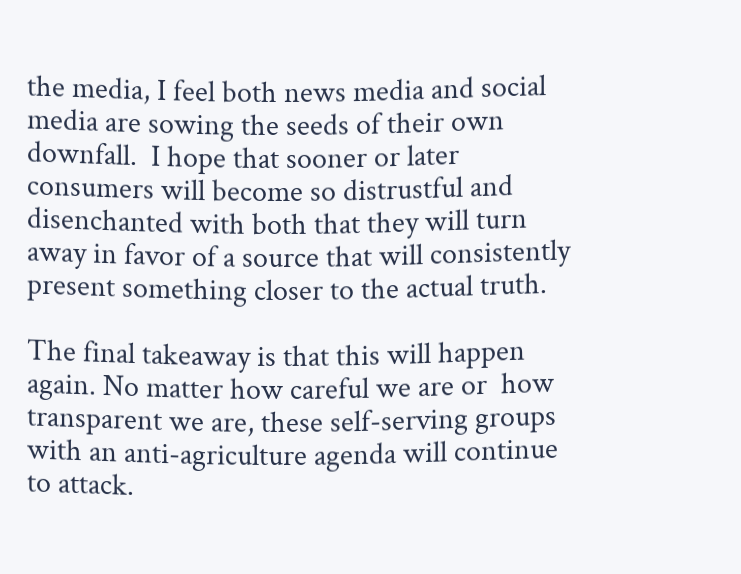the media, I feel both news media and social media are sowing the seeds of their own downfall.  I hope that sooner or later consumers will become so distrustful and disenchanted with both that they will turn away in favor of a source that will consistently present something closer to the actual truth.

The final takeaway is that this will happen again. No matter how careful we are or  how transparent we are, these self-serving groups with an anti-agriculture agenda will continue to attack.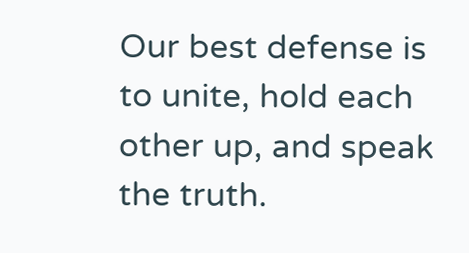Our best defense is to unite, hold each other up, and speak the truth.